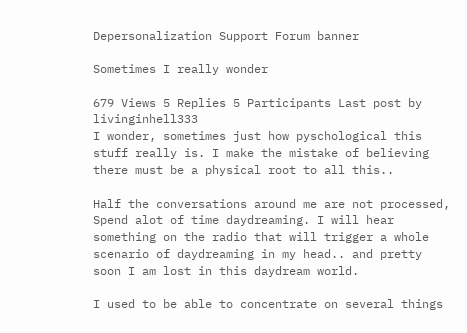Depersonalization Support Forum banner

Sometimes I really wonder

679 Views 5 Replies 5 Participants Last post by  livinginhell333
I wonder, sometimes just how pyschological this stuff really is. I make the mistake of believing there must be a physical root to all this..

Half the conversations around me are not processed, Spend alot of time daydreaming. I will hear something on the radio that will trigger a whole scenario of daydreaming in my head.. and pretty soon I am lost in this daydream world.

I used to be able to concentrate on several things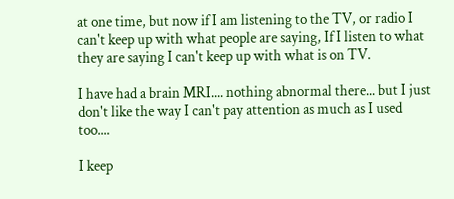at one time, but now if I am listening to the TV, or radio I can't keep up with what people are saying, If I listen to what they are saying I can't keep up with what is on TV.

I have had a brain MRI.... nothing abnormal there... but I just don't like the way I can't pay attention as much as I used too....

I keep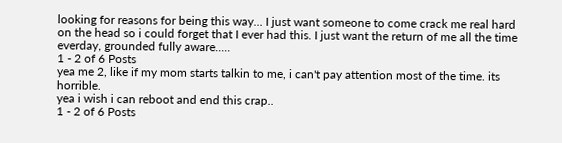looking for reasons for being this way... I just want someone to come crack me real hard on the head so i could forget that I ever had this. I just want the return of me all the time everday, grounded fully aware.....
1 - 2 of 6 Posts
yea me 2, like if my mom starts talkin to me, i can't pay attention most of the time. its horrible.
yea i wish i can reboot and end this crap..
1 - 2 of 6 Posts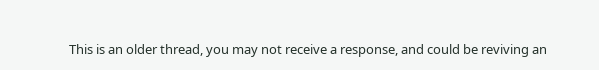This is an older thread, you may not receive a response, and could be reviving an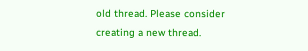old thread. Please consider creating a new thread.